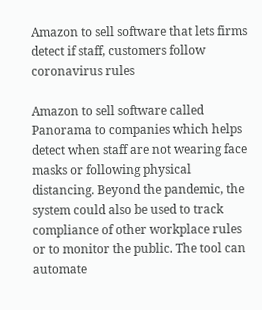Amazon to sell software that lets firms detect if staff, customers follow coronavirus rules

Amazon to sell software called Panorama to companies which helps detect when staff are not wearing face masks or following physical distancing. Beyond the pandemic, the system could also be used to track compliance of other workplace rules or to monitor the public. The tool can automate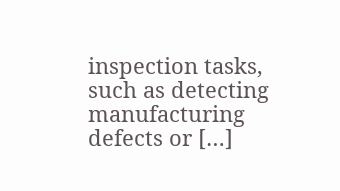inspection tasks, such as detecting manufacturing defects or […]